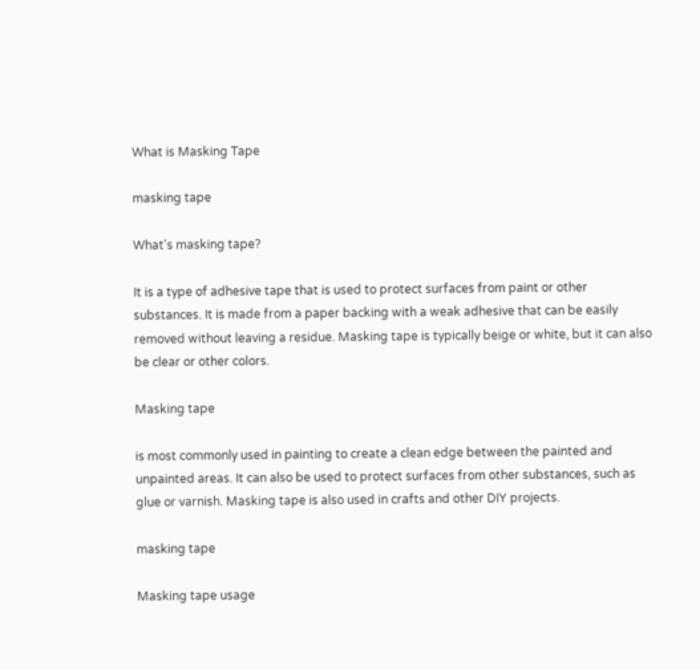What is Masking Tape

masking tape

What's masking tape?

It is a type of adhesive tape that is used to protect surfaces from paint or other substances. It is made from a paper backing with a weak adhesive that can be easily removed without leaving a residue. Masking tape is typically beige or white, but it can also be clear or other colors.

Masking tape

is most commonly used in painting to create a clean edge between the painted and unpainted areas. It can also be used to protect surfaces from other substances, such as glue or varnish. Masking tape is also used in crafts and other DIY projects.

masking tape

Masking tape usage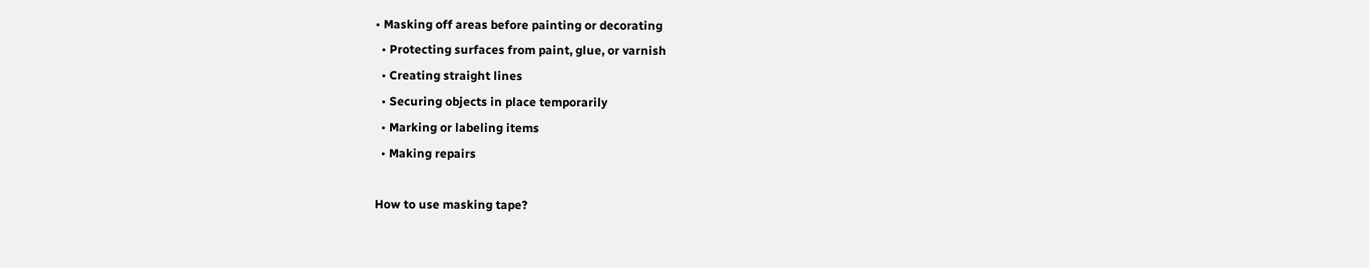• Masking off areas before painting or decorating
  • Protecting surfaces from paint, glue, or varnish
  • Creating straight lines
  • Securing objects in place temporarily
  • Marking or labeling items
  • Making repairs

How to use masking tape?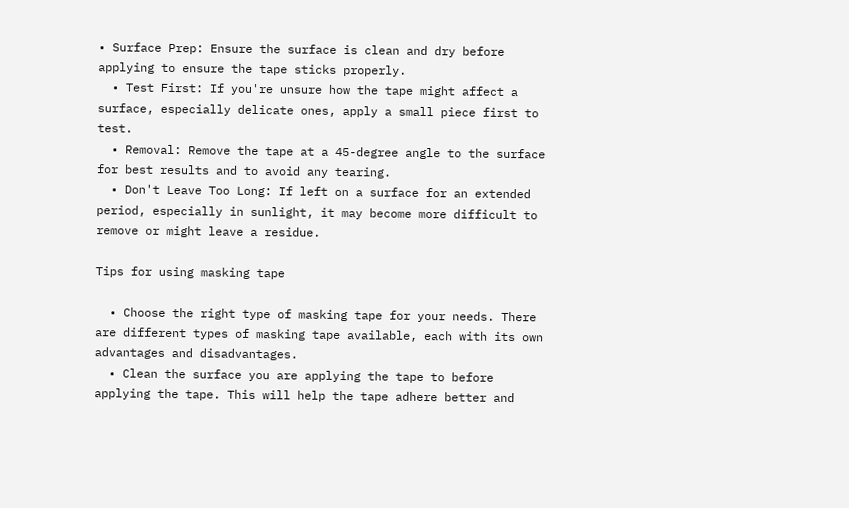• Surface Prep: Ensure the surface is clean and dry before applying to ensure the tape sticks properly.
  • Test First: If you're unsure how the tape might affect a surface, especially delicate ones, apply a small piece first to test.
  • Removal: Remove the tape at a 45-degree angle to the surface for best results and to avoid any tearing.
  • Don't Leave Too Long: If left on a surface for an extended period, especially in sunlight, it may become more difficult to remove or might leave a residue.

Tips for using masking tape

  • Choose the right type of masking tape for your needs. There are different types of masking tape available, each with its own advantages and disadvantages.
  • Clean the surface you are applying the tape to before applying the tape. This will help the tape adhere better and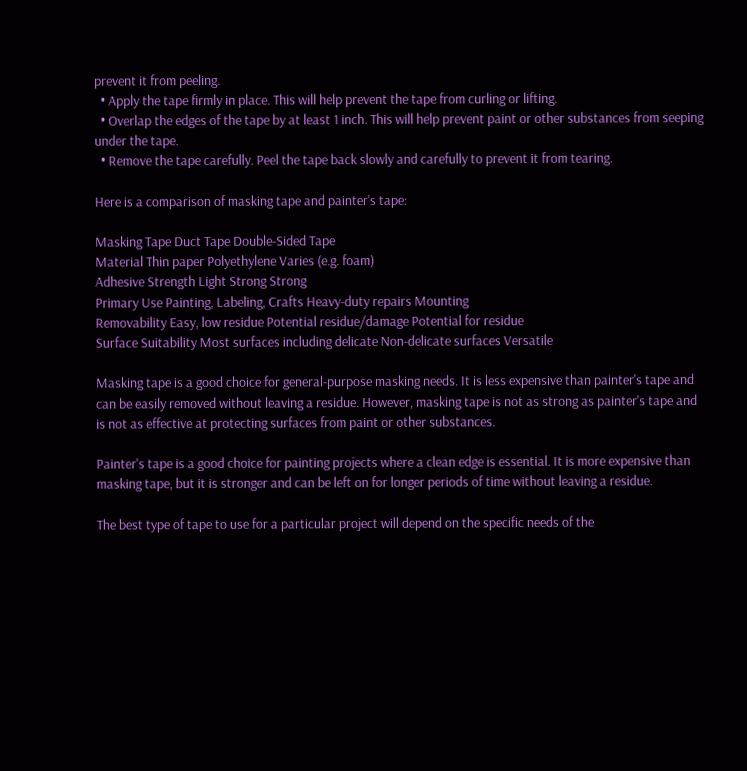prevent it from peeling.
  • Apply the tape firmly in place. This will help prevent the tape from curling or lifting.
  • Overlap the edges of the tape by at least 1 inch. This will help prevent paint or other substances from seeping under the tape.
  • Remove the tape carefully. Peel the tape back slowly and carefully to prevent it from tearing.

Here is a comparison of masking tape and painter's tape:

Masking Tape Duct Tape Double-Sided Tape
Material Thin paper Polyethylene Varies (e.g. foam)
Adhesive Strength Light Strong Strong
Primary Use Painting, Labeling, Crafts Heavy-duty repairs Mounting
Removability Easy, low residue Potential residue/damage Potential for residue
Surface Suitability Most surfaces including delicate Non-delicate surfaces Versatile

Masking tape is a good choice for general-purpose masking needs. It is less expensive than painter's tape and can be easily removed without leaving a residue. However, masking tape is not as strong as painter's tape and is not as effective at protecting surfaces from paint or other substances.

Painter's tape is a good choice for painting projects where a clean edge is essential. It is more expensive than masking tape, but it is stronger and can be left on for longer periods of time without leaving a residue.

The best type of tape to use for a particular project will depend on the specific needs of the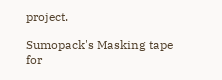project.

Sumopack's Masking tape for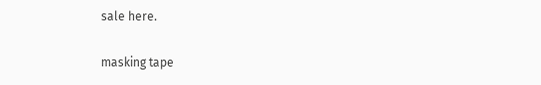sale here.

masking tape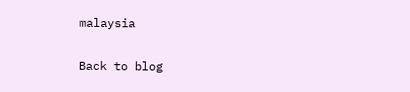malaysia

Back to blog